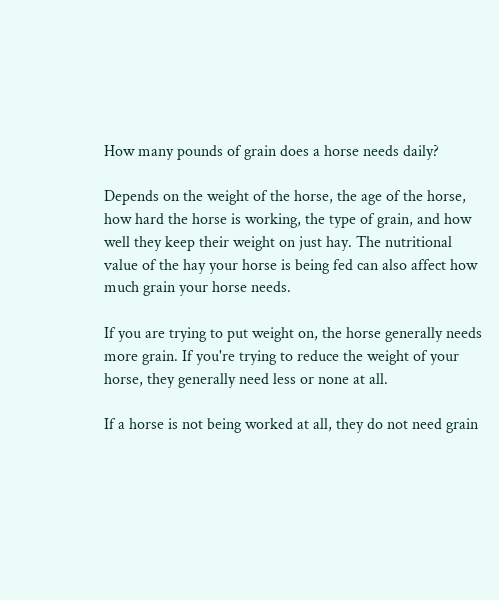How many pounds of grain does a horse needs daily?

Depends on the weight of the horse, the age of the horse, how hard the horse is working, the type of grain, and how well they keep their weight on just hay. The nutritional value of the hay your horse is being fed can also affect how much grain your horse needs.

If you are trying to put weight on, the horse generally needs more grain. If you're trying to reduce the weight of your horse, they generally need less or none at all.

If a horse is not being worked at all, they do not need grain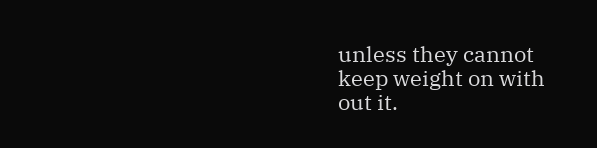unless they cannot keep weight on with out it.